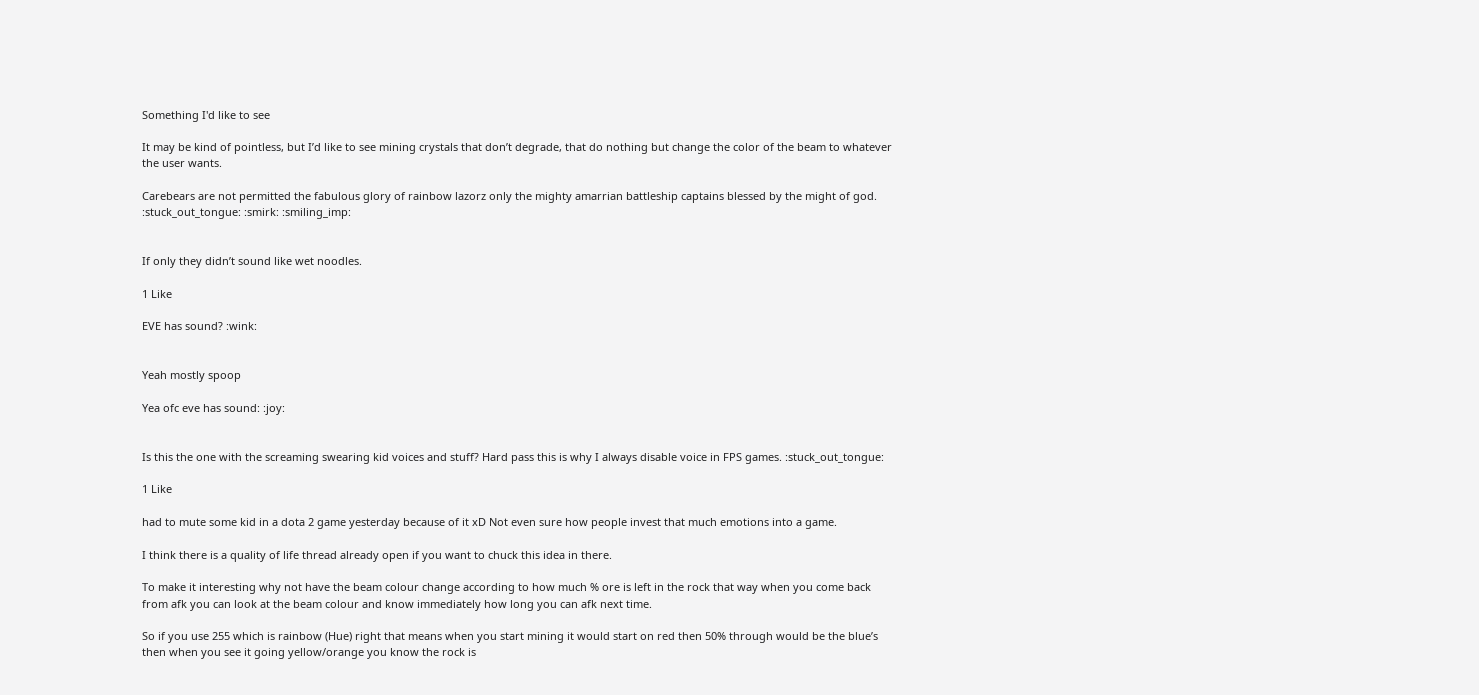Something I'd like to see

It may be kind of pointless, but I’d like to see mining crystals that don’t degrade, that do nothing but change the color of the beam to whatever the user wants.

Carebears are not permitted the fabulous glory of rainbow lazorz only the mighty amarrian battleship captains blessed by the might of god. :stuck_out_tongue: :smirk: :smiling_imp:


If only they didn’t sound like wet noodles.

1 Like

EVE has sound? :wink:


Yeah mostly spoop

Yea ofc eve has sound: :joy:


Is this the one with the screaming swearing kid voices and stuff? Hard pass this is why I always disable voice in FPS games. :stuck_out_tongue:

1 Like

had to mute some kid in a dota 2 game yesterday because of it xD Not even sure how people invest that much emotions into a game.

I think there is a quality of life thread already open if you want to chuck this idea in there.

To make it interesting why not have the beam colour change according to how much % ore is left in the rock that way when you come back from afk you can look at the beam colour and know immediately how long you can afk next time.

So if you use 255 which is rainbow (Hue) right that means when you start mining it would start on red then 50% through would be the blue’s then when you see it going yellow/orange you know the rock is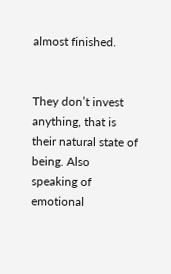almost finished.


They don’t invest anything, that is their natural state of being. Also speaking of emotional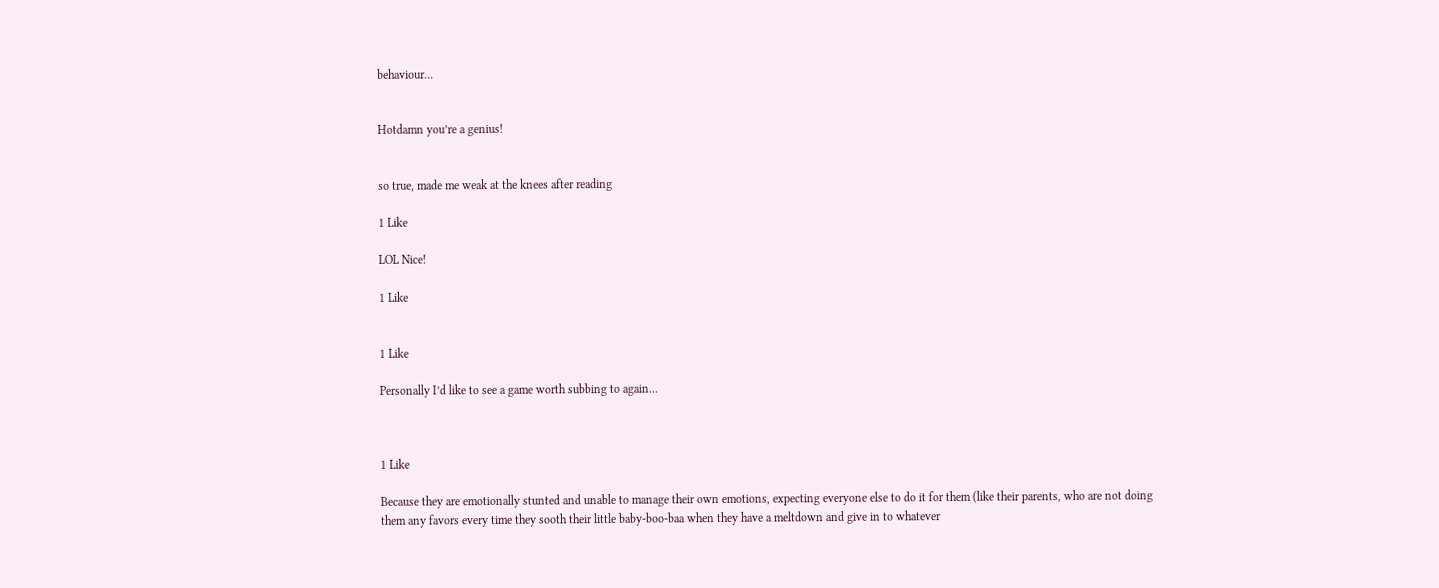behaviour…


Hotdamn you’re a genius!


so true, made me weak at the knees after reading

1 Like

LOL Nice!

1 Like


1 Like

Personally I’d like to see a game worth subbing to again…



1 Like

Because they are emotionally stunted and unable to manage their own emotions, expecting everyone else to do it for them (like their parents, who are not doing them any favors every time they sooth their little baby-boo-baa when they have a meltdown and give in to whatever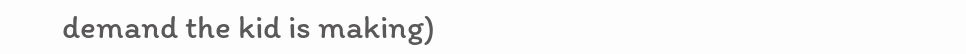demand the kid is making)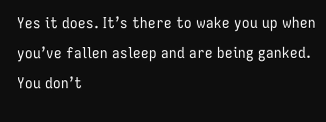Yes it does. It’s there to wake you up when you’ve fallen asleep and are being ganked. You don’t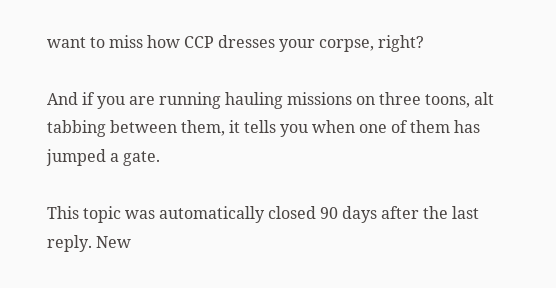want to miss how CCP dresses your corpse, right?

And if you are running hauling missions on three toons, alt tabbing between them, it tells you when one of them has jumped a gate.

This topic was automatically closed 90 days after the last reply. New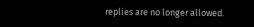replies are no longer allowed.